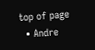top of page
  • Andre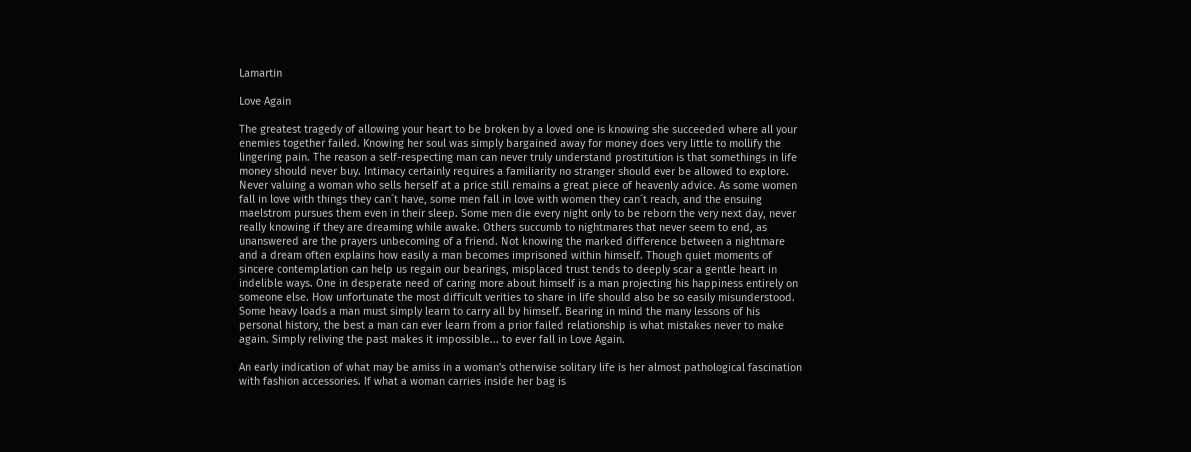Lamartin

Love Again

The greatest tragedy of allowing your heart to be broken by a loved one is knowing she succeeded where all your enemies together failed. Knowing her soul was simply bargained away for money does very little to mollify the lingering pain. The reason a self-respecting man can never truly understand prostitution is that somethings in life money should never buy. Intimacy certainly requires a familiarity no stranger should ever be allowed to explore. Never valuing a woman who sells herself at a price still remains a great piece of heavenly advice. As some women fall in love with things they can´t have, some men fall in love with women they can´t reach, and the ensuing maelstrom pursues them even in their sleep. Some men die every night only to be reborn the very next day, never really knowing if they are dreaming while awake. Others succumb to nightmares that never seem to end, as unanswered are the prayers unbecoming of a friend. Not knowing the marked difference between a nightmare and a dream often explains how easily a man becomes imprisoned within himself. Though quiet moments of sincere contemplation can help us regain our bearings, misplaced trust tends to deeply scar a gentle heart in indelible ways. One in desperate need of caring more about himself is a man projecting his happiness entirely on someone else. How unfortunate the most difficult verities to share in life should also be so easily misunderstood. Some heavy loads a man must simply learn to carry all by himself. Bearing in mind the many lessons of his personal history, the best a man can ever learn from a prior failed relationship is what mistakes never to make again. Simply reliving the past makes it impossible... to ever fall in Love Again.

An early indication of what may be amiss in a woman's otherwise solitary life is her almost pathological fascination with fashion accessories. If what a woman carries inside her bag is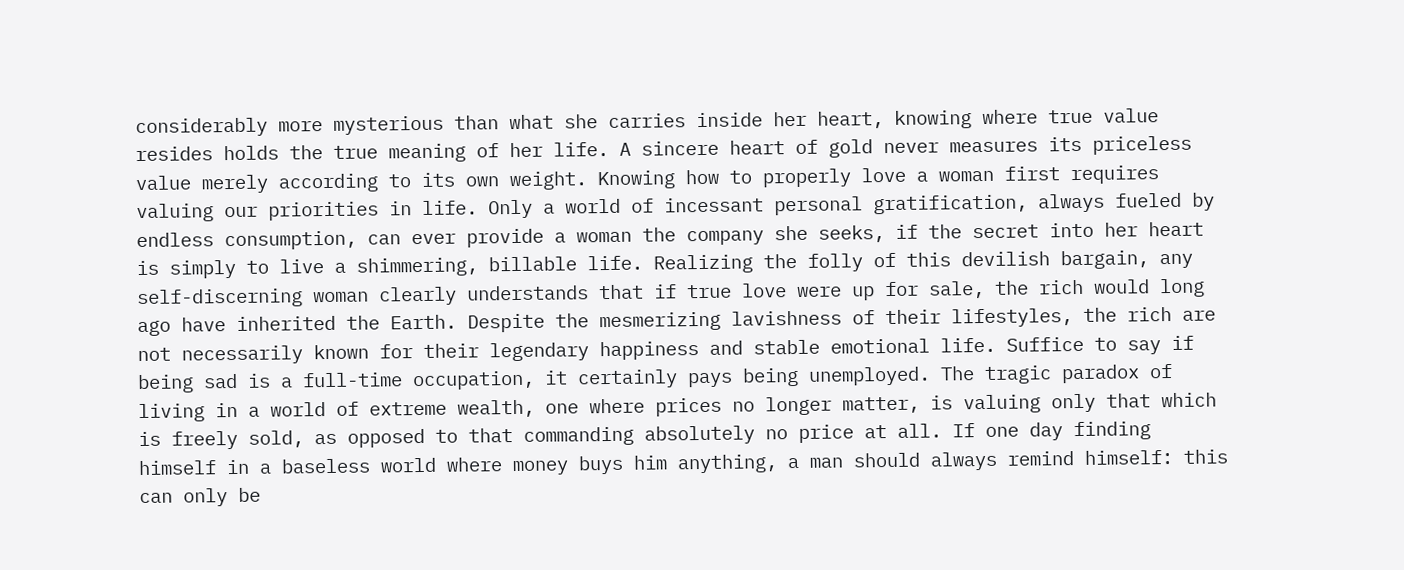considerably more mysterious than what she carries inside her heart, knowing where true value resides holds the true meaning of her life. A sincere heart of gold never measures its priceless value merely according to its own weight. Knowing how to properly love a woman first requires valuing our priorities in life. Only a world of incessant personal gratification, always fueled by endless consumption, can ever provide a woman the company she seeks, if the secret into her heart is simply to live a shimmering, billable life. Realizing the folly of this devilish bargain, any self-discerning woman clearly understands that if true love were up for sale, the rich would long ago have inherited the Earth. Despite the mesmerizing lavishness of their lifestyles, the rich are not necessarily known for their legendary happiness and stable emotional life. Suffice to say if being sad is a full-time occupation, it certainly pays being unemployed. The tragic paradox of living in a world of extreme wealth, one where prices no longer matter, is valuing only that which is freely sold, as opposed to that commanding absolutely no price at all. If one day finding himself in a baseless world where money buys him anything, a man should always remind himself: this can only be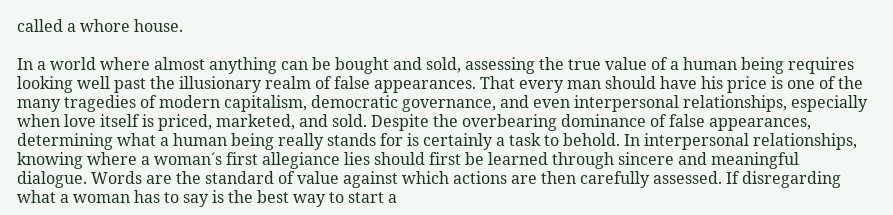called a whore house.

In a world where almost anything can be bought and sold, assessing the true value of a human being requires looking well past the illusionary realm of false appearances. That every man should have his price is one of the many tragedies of modern capitalism, democratic governance, and even interpersonal relationships, especially when love itself is priced, marketed, and sold. Despite the overbearing dominance of false appearances, determining what a human being really stands for is certainly a task to behold. In interpersonal relationships, knowing where a woman´s first allegiance lies should first be learned through sincere and meaningful dialogue. Words are the standard of value against which actions are then carefully assessed. If disregarding what a woman has to say is the best way to start a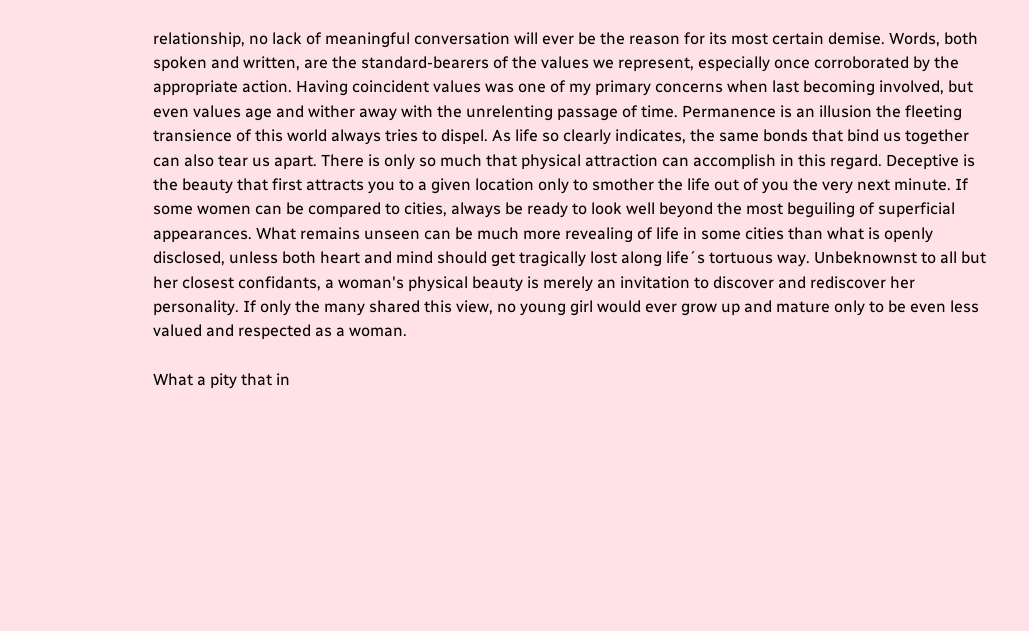relationship, no lack of meaningful conversation will ever be the reason for its most certain demise. Words, both spoken and written, are the standard-bearers of the values we represent, especially once corroborated by the appropriate action. Having coincident values was one of my primary concerns when last becoming involved, but even values age and wither away with the unrelenting passage of time. Permanence is an illusion the fleeting transience of this world always tries to dispel. As life so clearly indicates, the same bonds that bind us together can also tear us apart. There is only so much that physical attraction can accomplish in this regard. Deceptive is the beauty that first attracts you to a given location only to smother the life out of you the very next minute. If some women can be compared to cities, always be ready to look well beyond the most beguiling of superficial appearances. What remains unseen can be much more revealing of life in some cities than what is openly disclosed, unless both heart and mind should get tragically lost along life´s tortuous way. Unbeknownst to all but her closest confidants, a woman's physical beauty is merely an invitation to discover and rediscover her personality. If only the many shared this view, no young girl would ever grow up and mature only to be even less valued and respected as a woman.

What a pity that in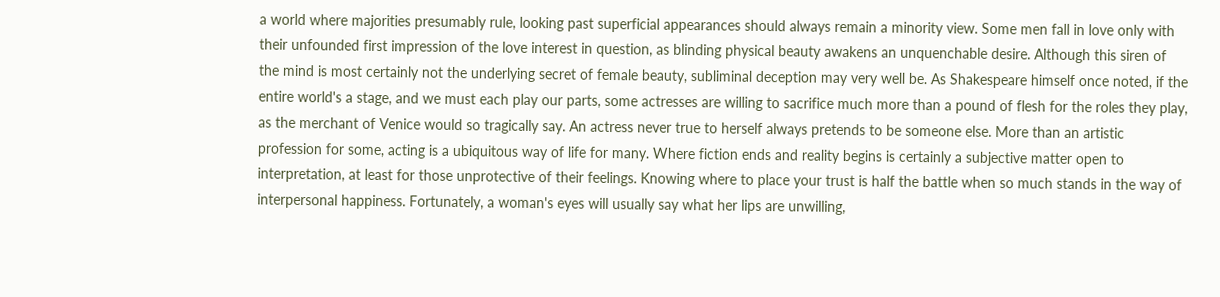a world where majorities presumably rule, looking past superficial appearances should always remain a minority view. Some men fall in love only with their unfounded first impression of the love interest in question, as blinding physical beauty awakens an unquenchable desire. Although this siren of the mind is most certainly not the underlying secret of female beauty, subliminal deception may very well be. As Shakespeare himself once noted, if the entire world's a stage, and we must each play our parts, some actresses are willing to sacrifice much more than a pound of flesh for the roles they play, as the merchant of Venice would so tragically say. An actress never true to herself always pretends to be someone else. More than an artistic profession for some, acting is a ubiquitous way of life for many. Where fiction ends and reality begins is certainly a subjective matter open to interpretation, at least for those unprotective of their feelings. Knowing where to place your trust is half the battle when so much stands in the way of interpersonal happiness. Fortunately, a woman's eyes will usually say what her lips are unwilling,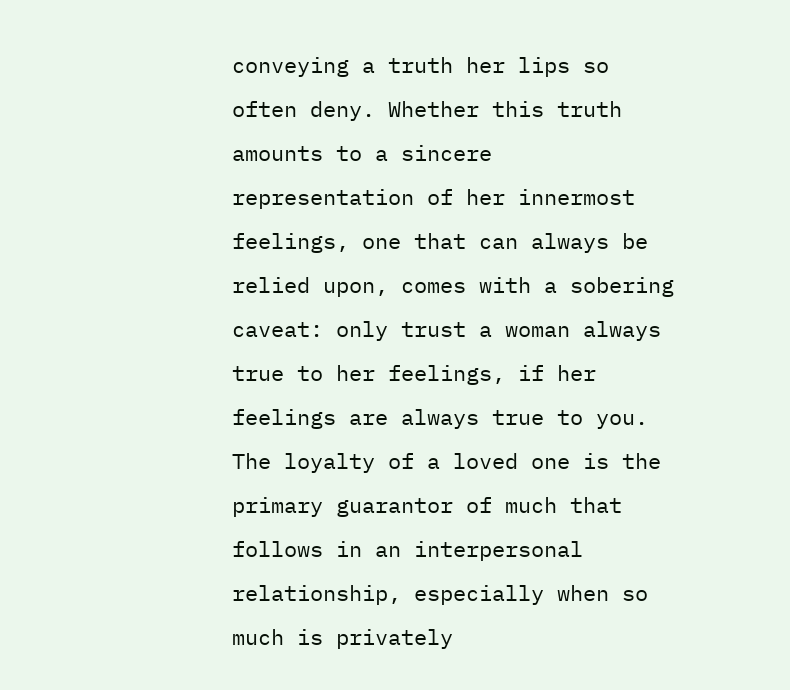conveying a truth her lips so often deny. Whether this truth amounts to a sincere representation of her innermost feelings, one that can always be relied upon, comes with a sobering caveat: only trust a woman always true to her feelings, if her feelings are always true to you. The loyalty of a loved one is the primary guarantor of much that follows in an interpersonal relationship, especially when so much is privately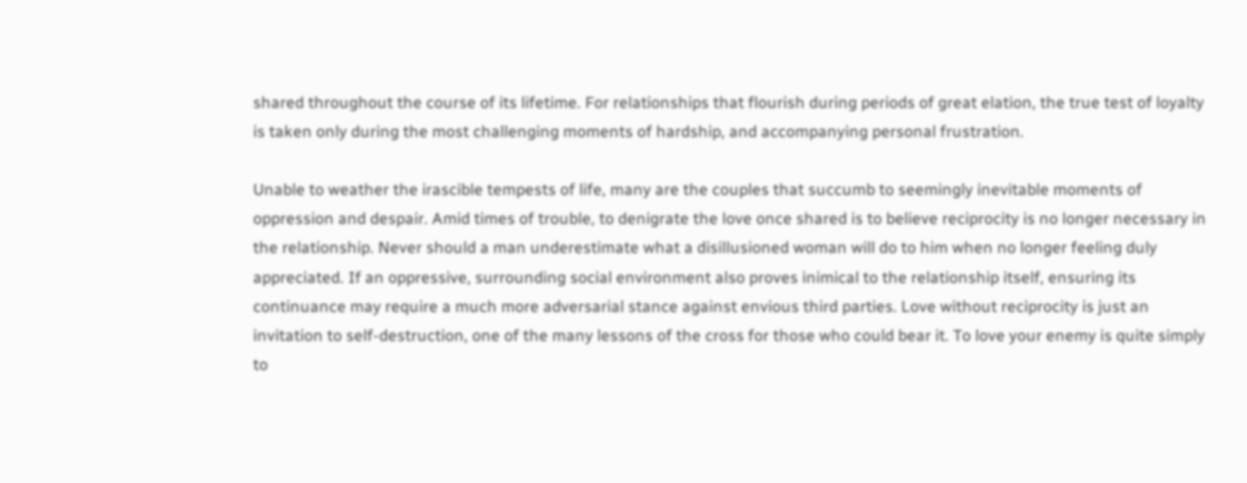shared throughout the course of its lifetime. For relationships that flourish during periods of great elation, the true test of loyalty is taken only during the most challenging moments of hardship, and accompanying personal frustration.

Unable to weather the irascible tempests of life, many are the couples that succumb to seemingly inevitable moments of oppression and despair. Amid times of trouble, to denigrate the love once shared is to believe reciprocity is no longer necessary in the relationship. Never should a man underestimate what a disillusioned woman will do to him when no longer feeling duly appreciated. If an oppressive, surrounding social environment also proves inimical to the relationship itself, ensuring its continuance may require a much more adversarial stance against envious third parties. Love without reciprocity is just an invitation to self-destruction, one of the many lessons of the cross for those who could bear it. To love your enemy is quite simply to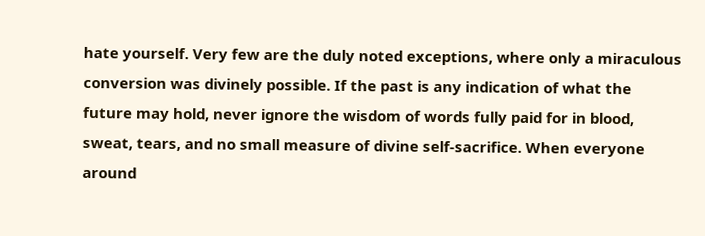hate yourself. Very few are the duly noted exceptions, where only a miraculous conversion was divinely possible. If the past is any indication of what the future may hold, never ignore the wisdom of words fully paid for in blood, sweat, tears, and no small measure of divine self-sacrifice. When everyone around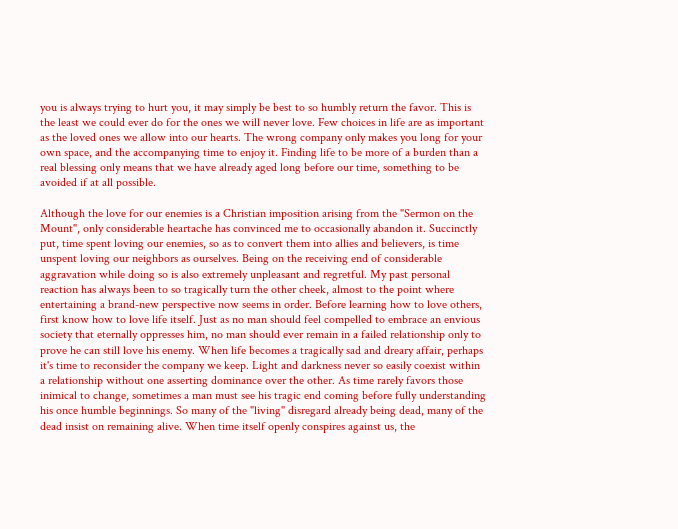you is always trying to hurt you, it may simply be best to so humbly return the favor. This is the least we could ever do for the ones we will never love. Few choices in life are as important as the loved ones we allow into our hearts. The wrong company only makes you long for your own space, and the accompanying time to enjoy it. Finding life to be more of a burden than a real blessing only means that we have already aged long before our time, something to be avoided if at all possible.

Although the love for our enemies is a Christian imposition arising from the "Sermon on the Mount", only considerable heartache has convinced me to occasionally abandon it. Succinctly put, time spent loving our enemies, so as to convert them into allies and believers, is time unspent loving our neighbors as ourselves. Being on the receiving end of considerable aggravation while doing so is also extremely unpleasant and regretful. My past personal reaction has always been to so tragically turn the other cheek, almost to the point where entertaining a brand-new perspective now seems in order. Before learning how to love others, first know how to love life itself. Just as no man should feel compelled to embrace an envious society that eternally oppresses him, no man should ever remain in a failed relationship only to prove he can still love his enemy. When life becomes a tragically sad and dreary affair, perhaps it's time to reconsider the company we keep. Light and darkness never so easily coexist within a relationship without one asserting dominance over the other. As time rarely favors those inimical to change, sometimes a man must see his tragic end coming before fully understanding his once humble beginnings. So many of the "living" disregard already being dead, many of the dead insist on remaining alive. When time itself openly conspires against us, the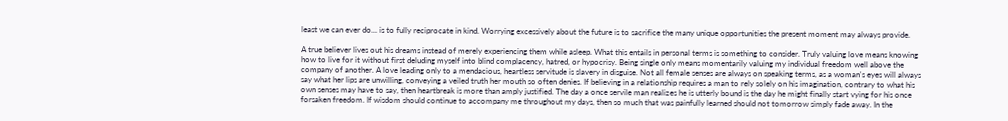least we can ever do... is to fully reciprocate in kind. Worrying excessively about the future is to sacrifice the many unique opportunities the present moment may always provide.

A true believer lives out his dreams instead of merely experiencing them while asleep. What this entails in personal terms is something to consider. Truly valuing love means knowing how to live for it without first deluding myself into blind complacency, hatred, or hypocrisy. Being single only means momentarily valuing my individual freedom well above the company of another. A love leading only to a mendacious, heartless servitude is slavery in disguise. Not all female senses are always on speaking terms, as a woman's eyes will always say what her lips are unwilling, conveying a veiled truth her mouth so often denies. If believing in a relationship requires a man to rely solely on his imagination, contrary to what his own senses may have to say, then heartbreak is more than amply justified. The day a once servile man realizes he is utterly bound is the day he might finally start vying for his once forsaken freedom. If wisdom should continue to accompany me throughout my days, then so much that was painfully learned should not tomorrow simply fade away. In the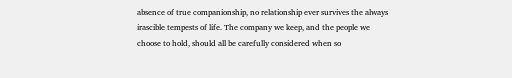absence of true companionship, no relationship ever survives the always irascible tempests of life. The company we keep, and the people we choose to hold, should all be carefully considered when so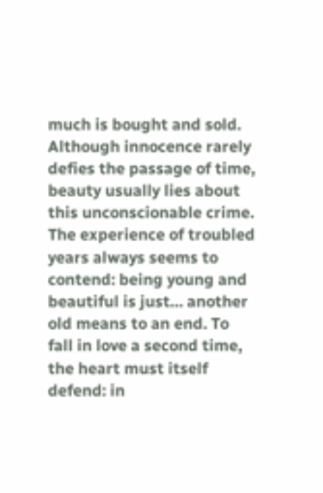much is bought and sold. Although innocence rarely defies the passage of time, beauty usually lies about this unconscionable crime. The experience of troubled years always seems to contend: being young and beautiful is just… another old means to an end. To fall in love a second time, the heart must itself defend: in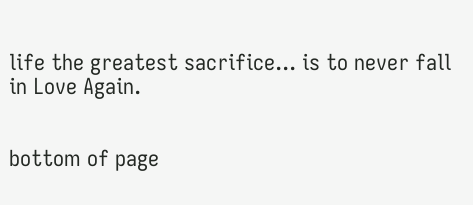life the greatest sacrifice... is to never fall in Love Again.


bottom of page